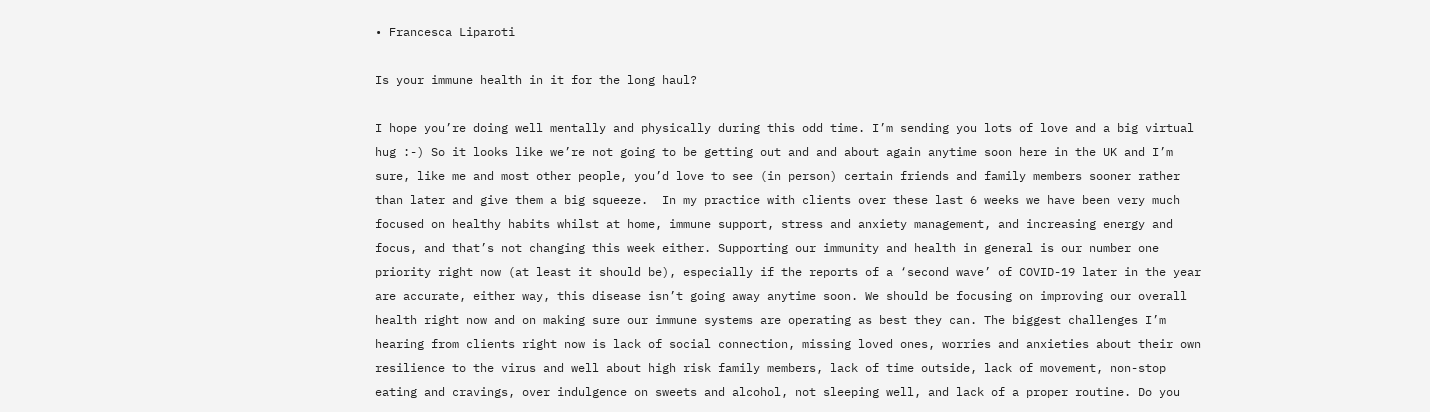• Francesca Liparoti

Is your immune health in it for the long haul?

I hope you’re doing well mentally and physically during this odd time. I’m sending you lots of love and a big virtual hug :-) So it looks like we’re not going to be getting out and and about again anytime soon here in the UK and I’m sure, like me and most other people, you’d love to see (in person) certain friends and family members sooner rather than later and give them a big squeeze.  In my practice with clients over these last 6 weeks we have been very much focused on healthy habits whilst at home, immune support, stress and anxiety management, and increasing energy and focus, and that’s not changing this week either. Supporting our immunity and health in general is our number one priority right now (at least it should be), especially if the reports of a ‘second wave’ of COVID-19 later in the year are accurate, either way, this disease isn’t going away anytime soon. We should be focusing on improving our overall health right now and on making sure our immune systems are operating as best they can. The biggest challenges I’m hearing from clients right now is lack of social connection, missing loved ones, worries and anxieties about their own resilience to the virus and well about high risk family members, lack of time outside, lack of movement, non-stop eating and cravings, over indulgence on sweets and alcohol, not sleeping well, and lack of a proper routine. Do you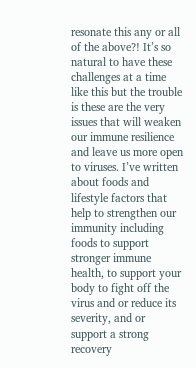resonate this any or all of the above?! It’s so natural to have these challenges at a time like this but the trouble is these are the very issues that will weaken our immune resilience and leave us more open to viruses. I’ve written about foods and lifestyle factors that help to strengthen our immunity including foods to support stronger immune health, to support your body to fight off the virus and or reduce its severity, and or support a strong recovery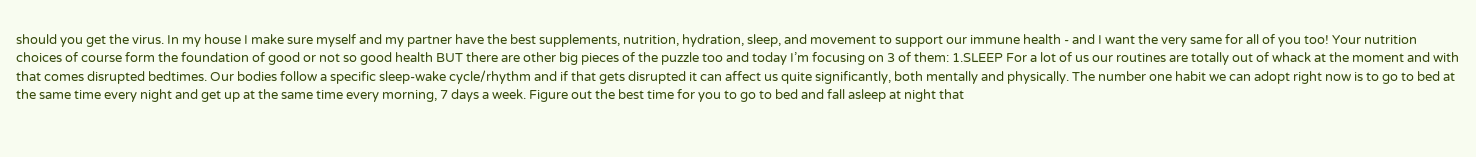should you get the virus. In my house I make sure myself and my partner have the best supplements, nutrition, hydration, sleep, and movement to support our immune health - and I want the very same for all of you too! Your nutrition choices of course form the foundation of good or not so good health BUT there are other big pieces of the puzzle too and today I’m focusing on 3 of them: 1.SLEEP For a lot of us our routines are totally out of whack at the moment and with that comes disrupted bedtimes. Our bodies follow a specific sleep-wake cycle/rhythm and if that gets disrupted it can affect us quite significantly, both mentally and physically. The number one habit we can adopt right now is to go to bed at the same time every night and get up at the same time every morning, 7 days a week. Figure out the best time for you to go to bed and fall asleep at night that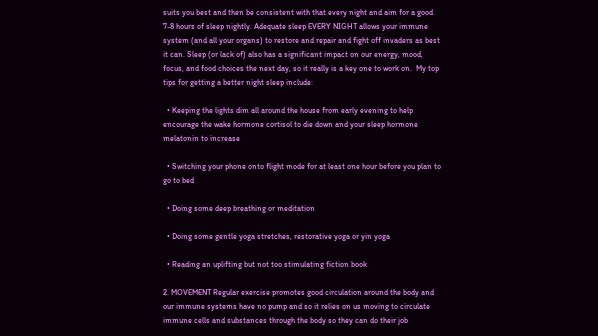suits you best and then be consistent with that every night and aim for a good 7-8 hours of sleep nightly. Adequate sleep EVERY NIGHT allows your immune system (and all your organs) to restore and repair and fight off invaders as best it can. Sleep (or lack of) also has a significant impact on our energy, mood, focus, and food choices the next day, so it really is a key one to work on.  My top tips for getting a better night sleep include:

  • Keeping the lights dim all around the house from early evening to help encourage the wake hormone cortisol to die down and your sleep hormone melatonin to increase

  • Switching your phone onto flight mode for at least one hour before you plan to go to bed

  • Doing some deep breathing or meditation

  • Doing some gentle yoga stretches, restorative yoga or yin yoga

  • Reading an uplifting but not too stimulating fiction book

2. MOVEMENT Regular exercise promotes good circulation around the body and our immune systems have no pump and so it relies on us moving to circulate immune cells and substances through the body so they can do their job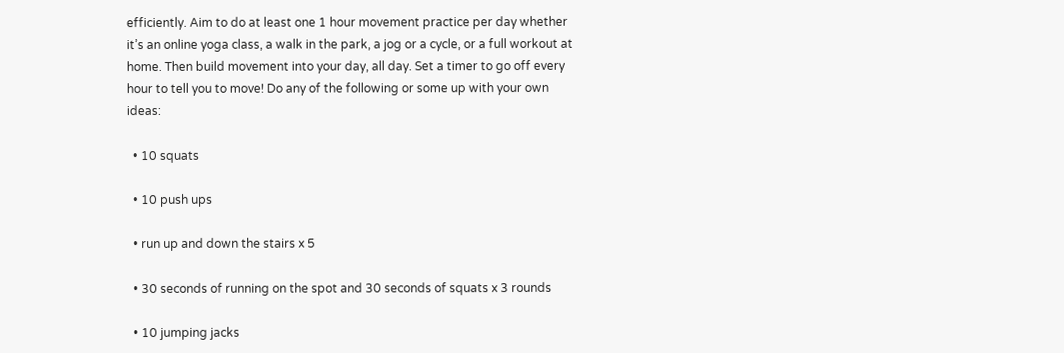efficiently. Aim to do at least one 1 hour movement practice per day whether it’s an online yoga class, a walk in the park, a jog or a cycle, or a full workout at home. Then build movement into your day, all day. Set a timer to go off every hour to tell you to move! Do any of the following or some up with your own ideas:

  • 10 squats

  • 10 push ups

  • run up and down the stairs x 5

  • 30 seconds of running on the spot and 30 seconds of squats x 3 rounds

  • 10 jumping jacks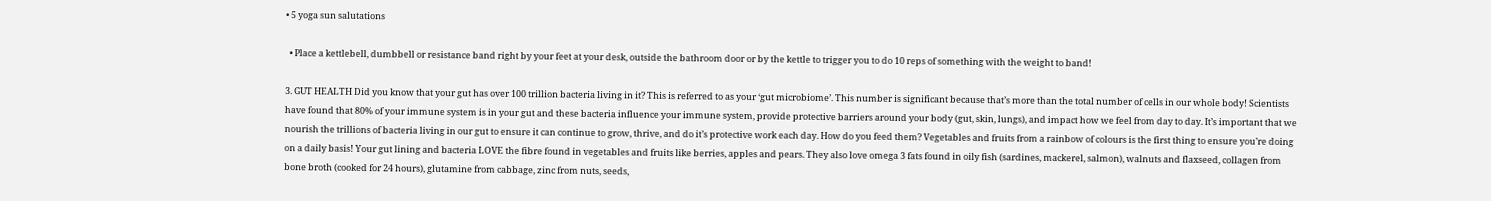• 5 yoga sun salutations

  • Place a kettlebell, dumbbell or resistance band right by your feet at your desk, outside the bathroom door or by the kettle to trigger you to do 10 reps of something with the weight to band!

3. GUT HEALTH Did you know that your gut has over 100 trillion bacteria living in it? This is referred to as your ‘gut microbiome’. This number is significant because that’s more than the total number of cells in our whole body! Scientists have found that 80% of your immune system is in your gut and these bacteria influence your immune system, provide protective barriers around your body (gut, skin, lungs), and impact how we feel from day to day. It’s important that we nourish the trillions of bacteria living in our gut to ensure it can continue to grow, thrive, and do it’s protective work each day. How do you feed them? Vegetables and fruits from a rainbow of colours is the first thing to ensure you’re doing on a daily basis! Your gut lining and bacteria LOVE the fibre found in vegetables and fruits like berries, apples and pears. They also love omega 3 fats found in oily fish (sardines, mackerel, salmon), walnuts and flaxseed, collagen from bone broth (cooked for 24 hours), glutamine from cabbage, zinc from nuts, seeds,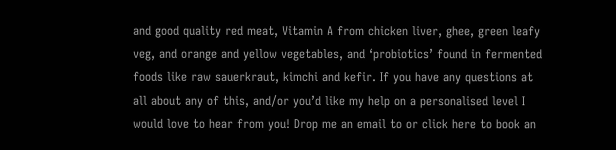and good quality red meat, Vitamin A from chicken liver, ghee, green leafy veg, and orange and yellow vegetables, and ‘probiotics’ found in fermented foods like raw sauerkraut, kimchi and kefir. If you have any questions at all about any of this, and/or you’d like my help on a personalised level I would love to hear from you! Drop me an email to or click here to book an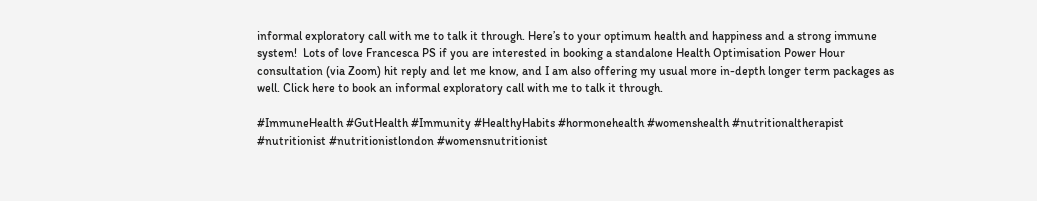informal exploratory call with me to talk it through. Here’s to your optimum health and happiness and a strong immune system!  Lots of love Francesca PS if you are interested in booking a standalone Health Optimisation Power Hour consultation (via Zoom) hit reply and let me know, and I am also offering my usual more in-depth longer term packages as well. Click here to book an informal exploratory call with me to talk it through.

#ImmuneHealth #GutHealth #Immunity #HealthyHabits #hormonehealth #womenshealth #nutritionaltherapist #nutritionist #nutritionistlondon #womensnutritionist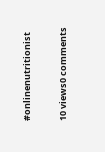#onlinenutritionist

10 views0 comments